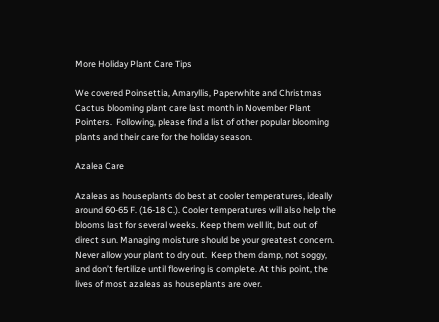More Holiday Plant Care Tips

We covered Poinsettia, Amaryllis, Paperwhite and Christmas Cactus blooming plant care last month in November Plant Pointers.  Following, please find a list of other popular blooming plants and their care for the holiday season.

Azalea Care

Azaleas as houseplants do best at cooler temperatures, ideally around 60-65 F. (16-18 C.). Cooler temperatures will also help the blooms last for several weeks. Keep them well lit, but out of direct sun. Managing moisture should be your greatest concern.  Never allow your plant to dry out.  Keep them damp, not soggy, and don’t fertilize until flowering is complete. At this point, the lives of most azaleas as houseplants are over.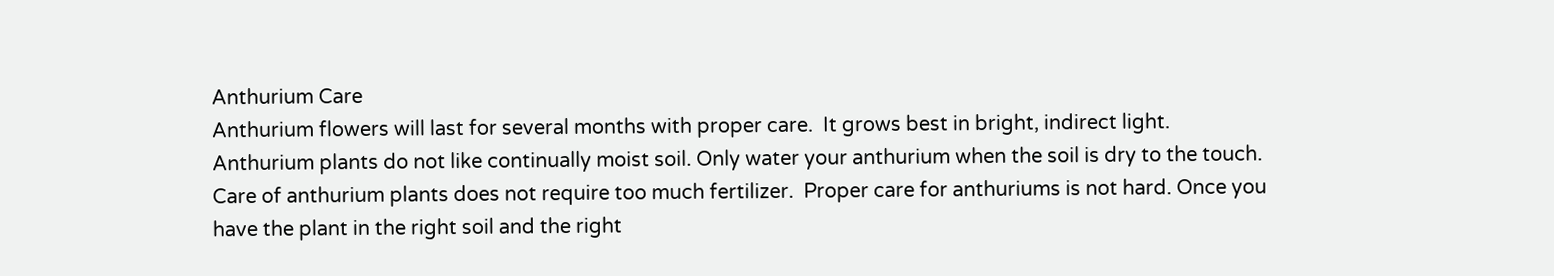Anthurium Care
Anthurium flowers will last for several months with proper care.  It grows best in bright, indirect light. Anthurium plants do not like continually moist soil. Only water your anthurium when the soil is dry to the touch. Care of anthurium plants does not require too much fertilizer.  Proper care for anthuriums is not hard. Once you have the plant in the right soil and the right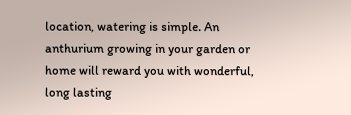location, watering is simple. An anthurium growing in your garden or home will reward you with wonderful, long lasting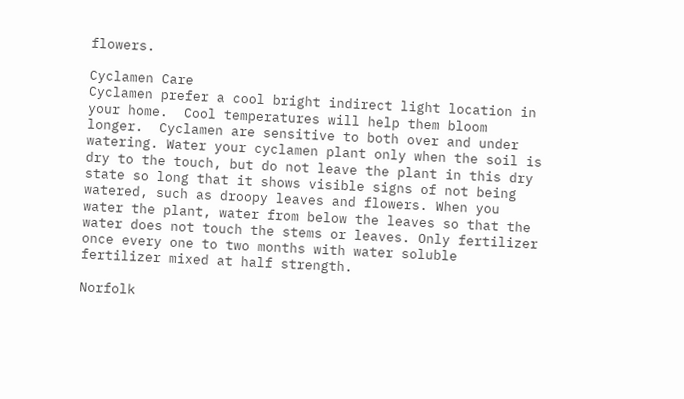flowers.

Cyclamen Care
Cyclamen prefer a cool bright indirect light location in your home.  Cool temperatures will help them bloom longer.  Cyclamen are sensitive to both over and under watering. Water your cyclamen plant only when the soil is dry to the touch, but do not leave the plant in this dry state so long that it shows visible signs of not being watered, such as droopy leaves and flowers. When you water the plant, water from below the leaves so that the water does not touch the stems or leaves. Only fertilizer once every one to two months with water soluble fertilizer mixed at half strength.

Norfolk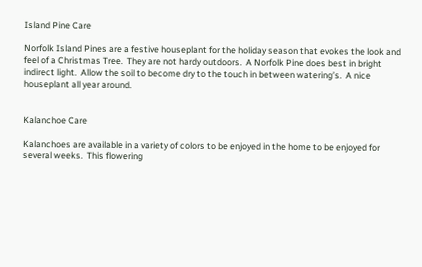Island Pine Care

Norfolk Island Pines are a festive houseplant for the holiday season that evokes the look and feel of a Christmas Tree.  They are not hardy outdoors.  A Norfolk Pine does best in bright indirect light.  Allow the soil to become dry to the touch in between watering’s.  A nice houseplant all year around.


Kalanchoe Care

Kalanchoes are available in a variety of colors to be enjoyed in the home to be enjoyed for several weeks.  This flowering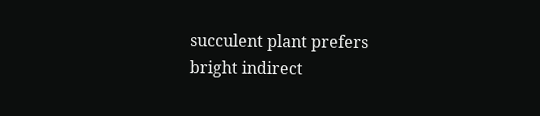succulent plant prefers bright indirect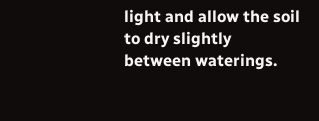light and allow the soil to dry slightly between waterings.